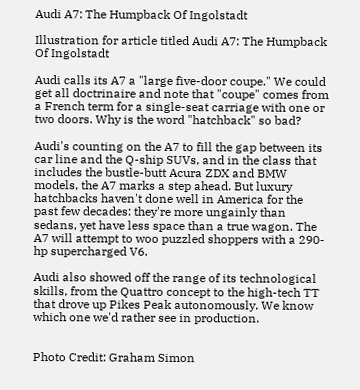Audi A7: The Humpback Of Ingolstadt

Illustration for article titled Audi A7: The Humpback Of Ingolstadt

Audi calls its A7 a "large five-door coupe." We could get all doctrinaire and note that "coupe" comes from a French term for a single-seat carriage with one or two doors. Why is the word "hatchback" so bad?

Audi's counting on the A7 to fill the gap between its car line and the Q-ship SUVs, and in the class that includes the bustle-butt Acura ZDX and BMW models, the A7 marks a step ahead. But luxury hatchbacks haven't done well in America for the past few decades: they're more ungainly than sedans, yet have less space than a true wagon. The A7 will attempt to woo puzzled shoppers with a 290-hp supercharged V6.

Audi also showed off the range of its technological skills, from the Quattro concept to the high-tech TT that drove up Pikes Peak autonomously. We know which one we'd rather see in production.


Photo Credit: Graham Simon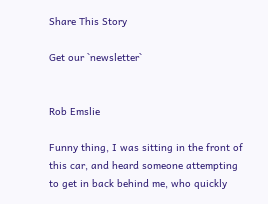Share This Story

Get our `newsletter`


Rob Emslie

Funny thing, I was sitting in the front of this car, and heard someone attempting to get in back behind me, who quickly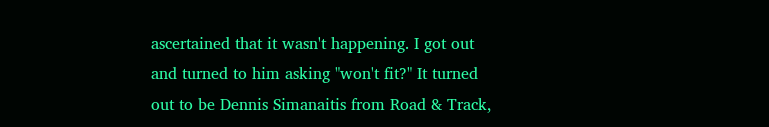ascertained that it wasn't happening. I got out and turned to him asking "won't fit?" It turned out to be Dennis Simanaitis from Road & Track,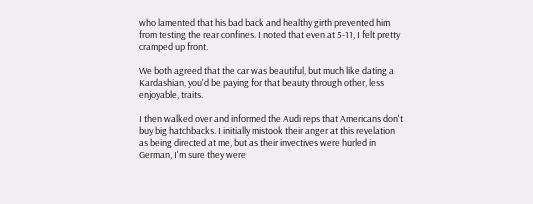who lamented that his bad back and healthy girth prevented him from testing the rear confines. I noted that even at 5-11, I felt pretty cramped up front.

We both agreed that the car was beautiful, but much like dating a Kardashian, you'd be paying for that beauty through other, less enjoyable, traits.

I then walked over and informed the Audi reps that Americans don't buy big hatchbacks. I initially mistook their anger at this revelation as being directed at me, but as their invectives were hurled in German, I'm sure they were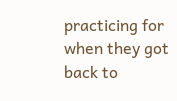practicing for when they got back to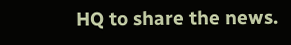HQ to share the news.